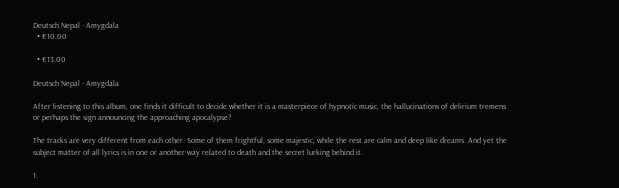Deutsch Nepal - Amygdala
  • €10.00

  • €13.00

Deutsch Nepal - Amygdala

After listening to this album, one finds it difficult to decide whether it is a masterpiece of hypnotic music, the hallucinations of delirium tremens or perhaps the sign announcing the approaching apocalypse?

The tracks are very different from each other. Some of them frightful, some majestic, while the rest are calm and deep like dreams. And yet the subject matter of all lyrics is in one or another way related to death and the secret lurking behind it.

1.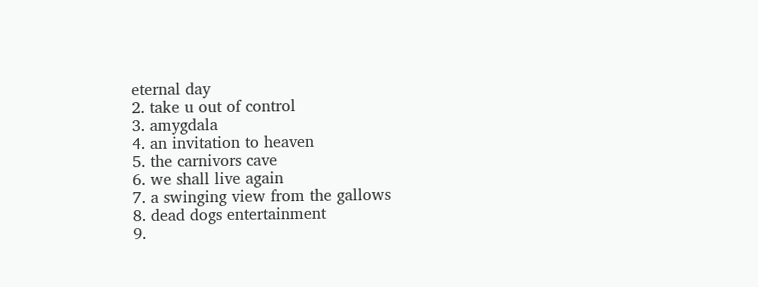eternal day
2. take u out of control
3. amygdala
4. an invitation to heaven
5. the carnivors cave
6. we shall live again
7. a swinging view from the gallows
8. dead dogs entertainment
9.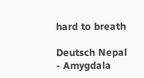hard to breath

Deutsch Nepal - Amygdala